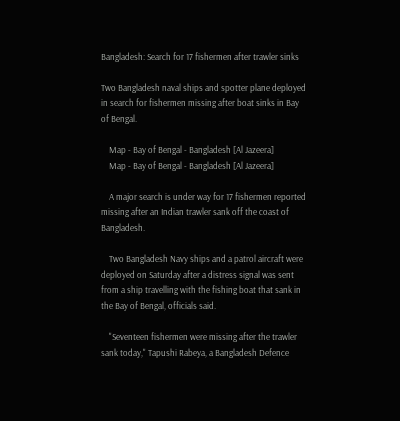Bangladesh: Search for 17 fishermen after trawler sinks

Two Bangladesh naval ships and spotter plane deployed in search for fishermen missing after boat sinks in Bay of Bengal.

    Map - Bay of Bengal - Bangladesh [Al Jazeera]
    Map - Bay of Bengal - Bangladesh [Al Jazeera]

    A major search is under way for 17 fishermen reported missing after an Indian trawler sank off the coast of Bangladesh.

    Two Bangladesh Navy ships and a patrol aircraft were deployed on Saturday after a distress signal was sent from a ship travelling with the fishing boat that sank in the Bay of Bengal, officials said.

    "Seventeen fishermen were missing after the trawler sank today," Tapushi Rabeya, a Bangladesh Defence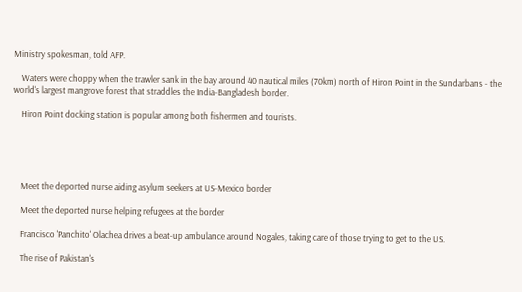Ministry spokesman, told AFP.

    Waters were choppy when the trawler sank in the bay around 40 nautical miles (70km) north of Hiron Point in the Sundarbans - the world's largest mangrove forest that straddles the India-Bangladesh border.

    Hiron Point docking station is popular among both fishermen and tourists.





    Meet the deported nurse aiding asylum seekers at US-Mexico border

    Meet the deported nurse helping refugees at the border

    Francisco 'Panchito' Olachea drives a beat-up ambulance around Nogales, taking care of those trying to get to the US.

    The rise of Pakistan's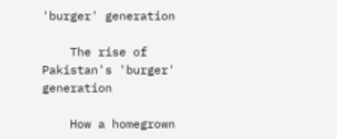'burger' generation

    The rise of Pakistan's 'burger' generation

    How a homegrown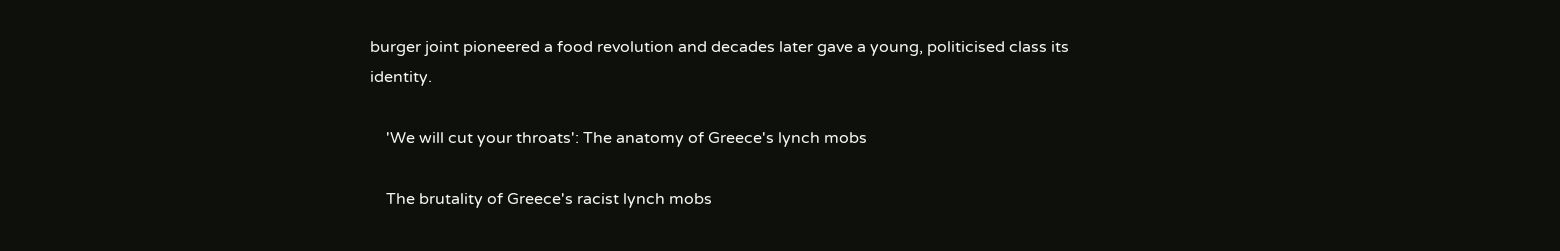burger joint pioneered a food revolution and decades later gave a young, politicised class its identity.

    'We will cut your throats': The anatomy of Greece's lynch mobs

    The brutality of Greece's racist lynch mobs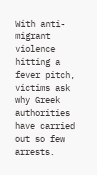With anti-migrant violence hitting a fever pitch, victims ask why Greek authorities have carried out so few arrests.